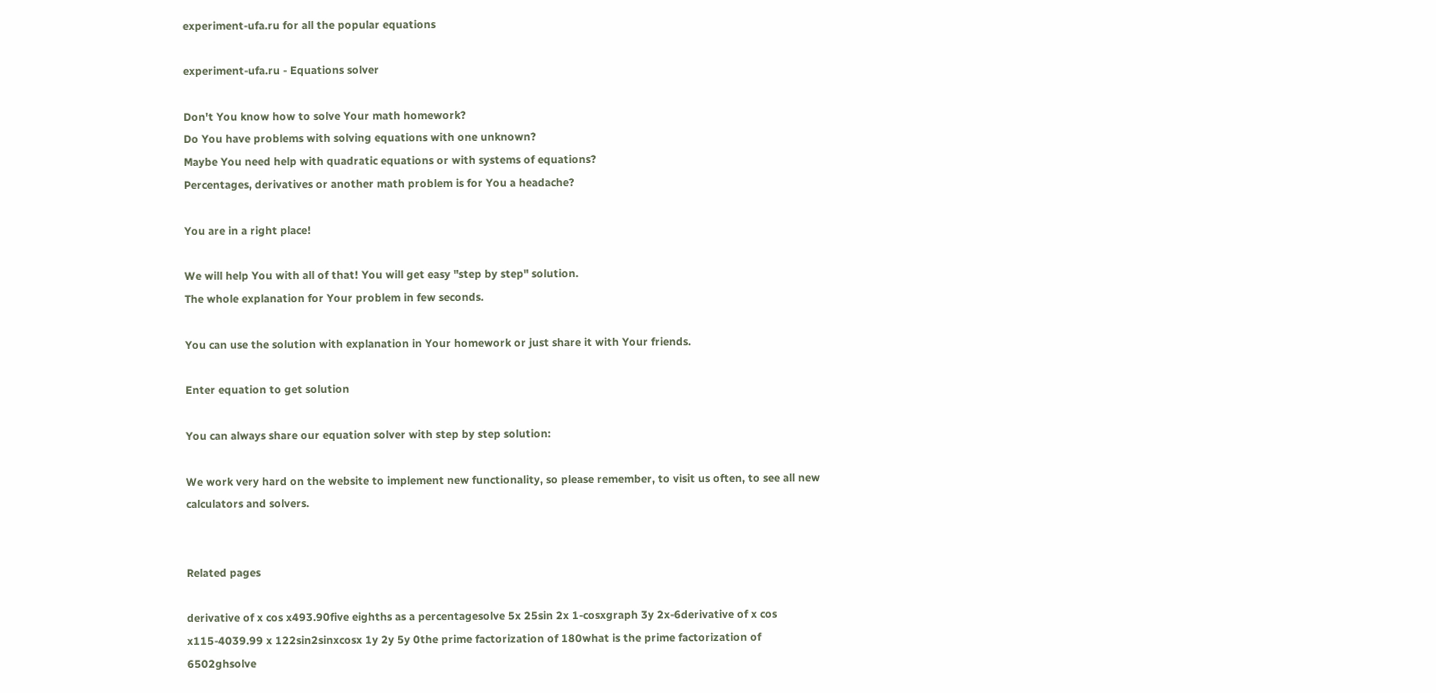experiment-ufa.ru for all the popular equations

experiment-ufa.ru - Equations solver

Don't You know how to solve Your math homework?
Do You have problems with solving equations with one unknown?
Maybe You need help with quadratic equations or with systems of equations?
Percentages, derivatives or another math problem is for You a headache?

You are in a right place!

We will help You with all of that! You will get easy "step by step" solution.
The whole explanation for Your problem in few seconds.

You can use the solution with explanation in Your homework or just share it with Your friends.

Enter equation to get solution

You can always share our equation solver with step by step solution:

We work very hard on the website to implement new functionality, so please remember, to visit us often, to see all new calculators and solvers.


Related pages

derivative of x cos x493.90five eighths as a percentagesolve 5x 25sin 2x 1-cosxgraph 3y 2x-6derivative of x cos x115-4039.99 x 122sin2sinxcosx 1y 2y 5y 0the prime factorization of 180what is the prime factorization of 6502ghsolve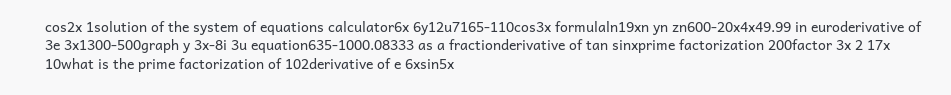cos2x 1solution of the system of equations calculator6x 6y12u7165-110cos3x formulaln19xn yn zn600-20x4x49.99 in euroderivative of 3e 3x1300-500graph y 3x-8i 3u equation635-1000.08333 as a fractionderivative of tan sinxprime factorization 200factor 3x 2 17x 10what is the prime factorization of 102derivative of e 6xsin5x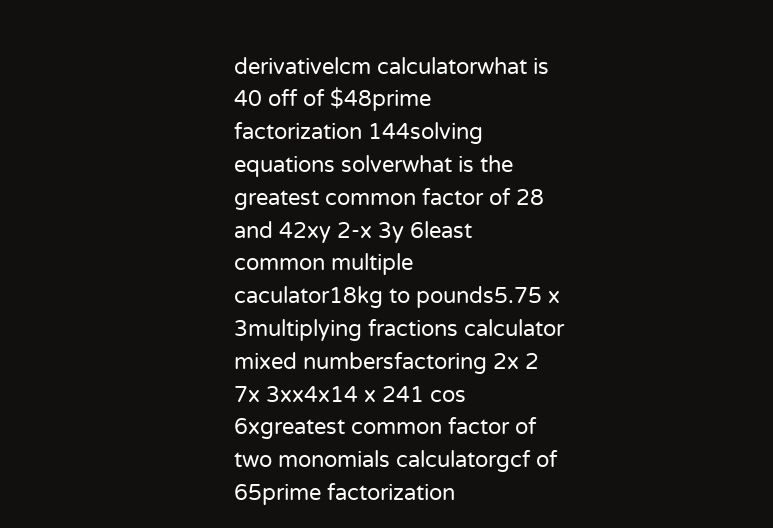derivativelcm calculatorwhat is 40 off of $48prime factorization 144solving equations solverwhat is the greatest common factor of 28 and 42xy 2-x 3y 6least common multiple caculator18kg to pounds5.75 x 3multiplying fractions calculator mixed numbersfactoring 2x 2 7x 3xx4x14 x 241 cos 6xgreatest common factor of two monomials calculatorgcf of 65prime factorization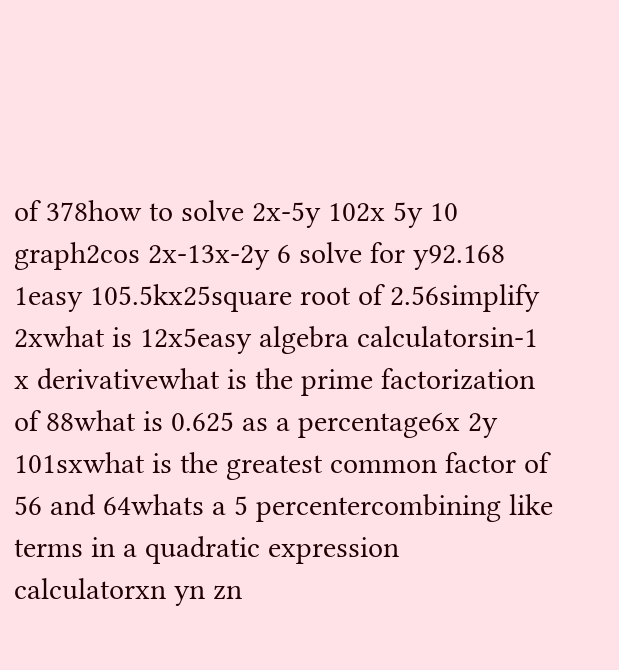of 378how to solve 2x-5y 102x 5y 10 graph2cos 2x-13x-2y 6 solve for y92.168 1easy 105.5kx25square root of 2.56simplify 2xwhat is 12x5easy algebra calculatorsin-1 x derivativewhat is the prime factorization of 88what is 0.625 as a percentage6x 2y 101sxwhat is the greatest common factor of 56 and 64whats a 5 percentercombining like terms in a quadratic expression calculatorxn yn zn